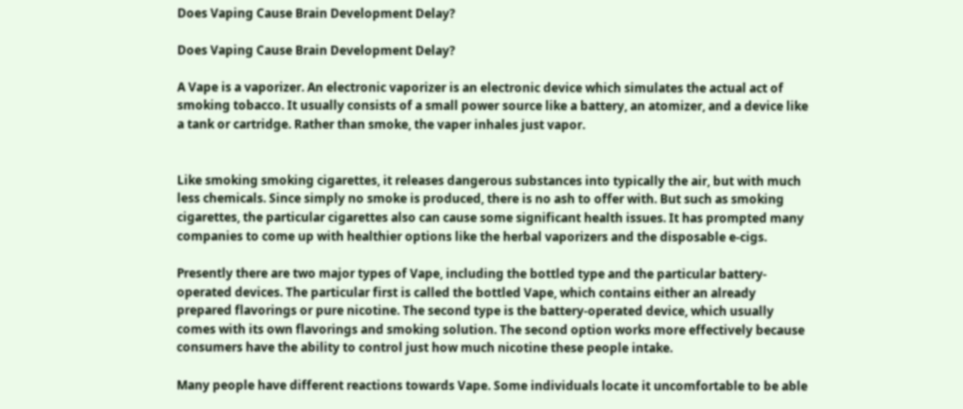Does Vaping Cause Brain Development Delay?

Does Vaping Cause Brain Development Delay?

A Vape is a vaporizer. An electronic vaporizer is an electronic device which simulates the actual act of smoking tobacco. It usually consists of a small power source like a battery, an atomizer, and a device like a tank or cartridge. Rather than smoke, the vaper inhales just vapor.


Like smoking smoking cigarettes, it releases dangerous substances into typically the air, but with much less chemicals. Since simply no smoke is produced, there is no ash to offer with. But such as smoking cigarettes, the particular cigarettes also can cause some significant health issues. It has prompted many companies to come up with healthier options like the herbal vaporizers and the disposable e-cigs.

Presently there are two major types of Vape, including the bottled type and the particular battery-operated devices. The particular first is called the bottled Vape, which contains either an already prepared flavorings or pure nicotine. The second type is the battery-operated device, which usually comes with its own flavorings and smoking solution. The second option works more effectively because consumers have the ability to control just how much nicotine these people intake.

Many people have different reactions towards Vape. Some individuals locate it uncomfortable to be able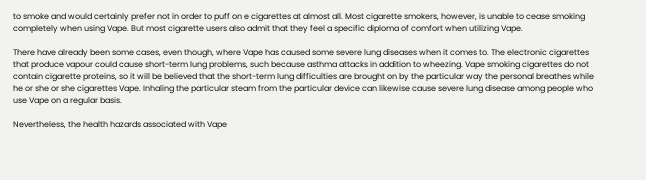to smoke and would certainly prefer not in order to puff on e cigarettes at almost all. Most cigarette smokers, however, is unable to cease smoking completely when using Vape. But most cigarette users also admit that they feel a specific diploma of comfort when utilizing Vape.

There have already been some cases, even though, where Vape has caused some severe lung diseases when it comes to. The electronic cigarettes that produce vapour could cause short-term lung problems, such because asthma attacks in addition to wheezing. Vape smoking cigarettes do not contain cigarette proteins, so it will be believed that the short-term lung difficulties are brought on by the particular way the personal breathes while he or she or she cigarettes Vape. Inhaling the particular steam from the particular device can likewise cause severe lung disease among people who use Vape on a regular basis.

Nevertheless, the health hazards associated with Vape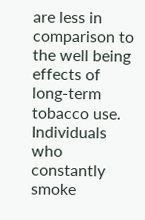are less in comparison to the well being effects of long-term tobacco use. Individuals who constantly smoke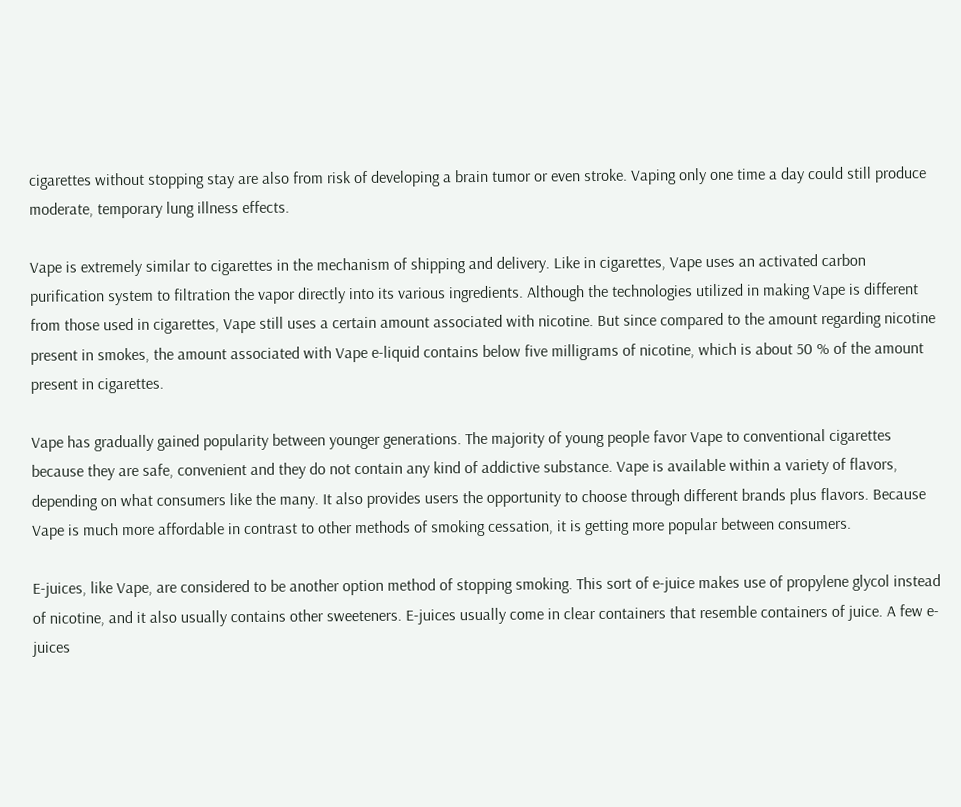cigarettes without stopping stay are also from risk of developing a brain tumor or even stroke. Vaping only one time a day could still produce moderate, temporary lung illness effects.

Vape is extremely similar to cigarettes in the mechanism of shipping and delivery. Like in cigarettes, Vape uses an activated carbon purification system to filtration the vapor directly into its various ingredients. Although the technologies utilized in making Vape is different from those used in cigarettes, Vape still uses a certain amount associated with nicotine. But since compared to the amount regarding nicotine present in smokes, the amount associated with Vape e-liquid contains below five milligrams of nicotine, which is about 50 % of the amount present in cigarettes.

Vape has gradually gained popularity between younger generations. The majority of young people favor Vape to conventional cigarettes because they are safe, convenient and they do not contain any kind of addictive substance. Vape is available within a variety of flavors, depending on what consumers like the many. It also provides users the opportunity to choose through different brands plus flavors. Because Vape is much more affordable in contrast to other methods of smoking cessation, it is getting more popular between consumers.

E-juices, like Vape, are considered to be another option method of stopping smoking. This sort of e-juice makes use of propylene glycol instead of nicotine, and it also usually contains other sweeteners. E-juices usually come in clear containers that resemble containers of juice. A few e-juices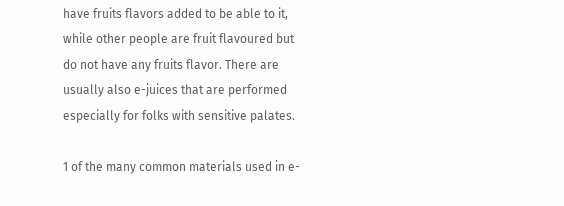have fruits flavors added to be able to it, while other people are fruit flavoured but do not have any fruits flavor. There are usually also e-juices that are performed especially for folks with sensitive palates.

1 of the many common materials used in e-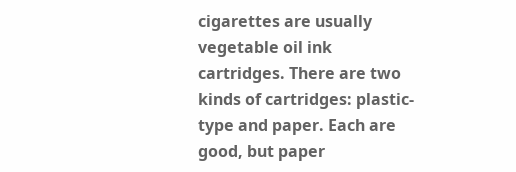cigarettes are usually vegetable oil ink cartridges. There are two kinds of cartridges: plastic-type and paper. Each are good, but paper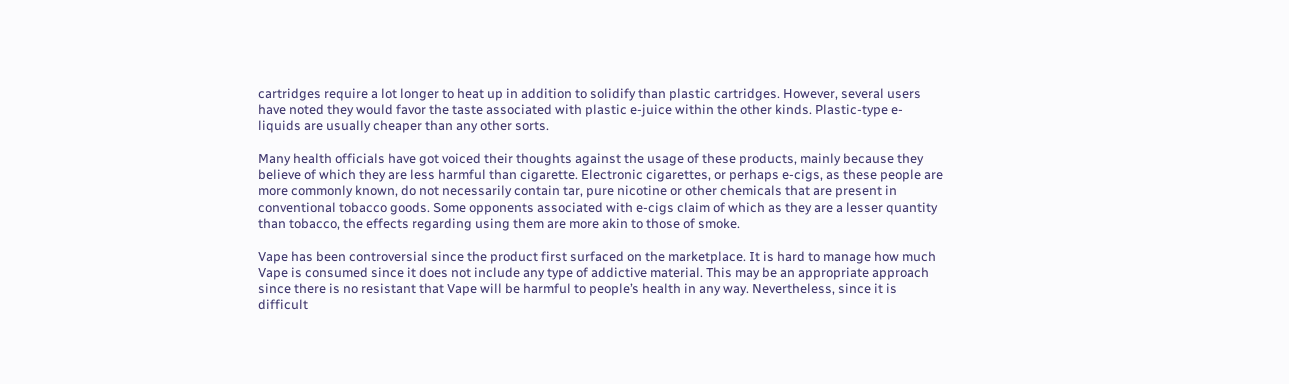cartridges require a lot longer to heat up in addition to solidify than plastic cartridges. However, several users have noted they would favor the taste associated with plastic e-juice within the other kinds. Plastic-type e-liquids are usually cheaper than any other sorts.

Many health officials have got voiced their thoughts against the usage of these products, mainly because they believe of which they are less harmful than cigarette. Electronic cigarettes, or perhaps e-cigs, as these people are more commonly known, do not necessarily contain tar, pure nicotine or other chemicals that are present in conventional tobacco goods. Some opponents associated with e-cigs claim of which as they are a lesser quantity than tobacco, the effects regarding using them are more akin to those of smoke.

Vape has been controversial since the product first surfaced on the marketplace. It is hard to manage how much Vape is consumed since it does not include any type of addictive material. This may be an appropriate approach since there is no resistant that Vape will be harmful to people’s health in any way. Nevertheless, since it is difficult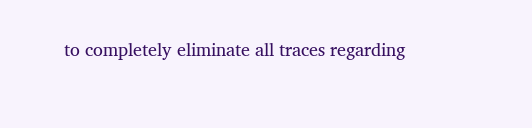to completely eliminate all traces regarding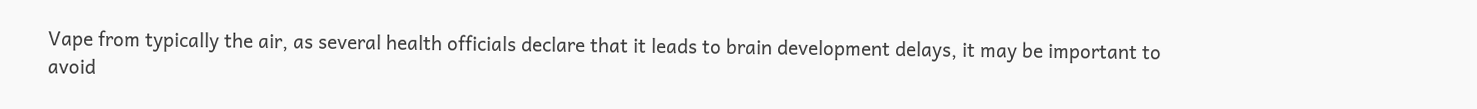Vape from typically the air, as several health officials declare that it leads to brain development delays, it may be important to avoid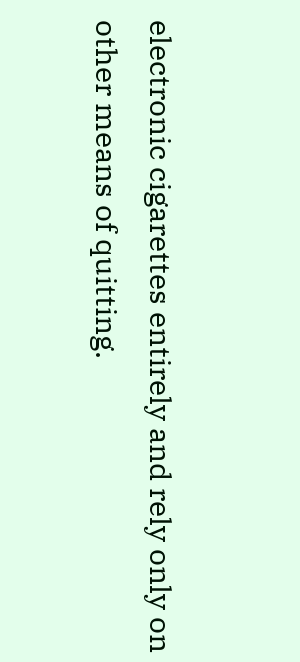electronic cigarettes entirely and rely only on other means of quitting.